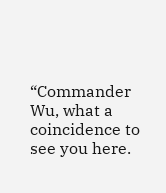“Commander Wu, what a coincidence to see you here.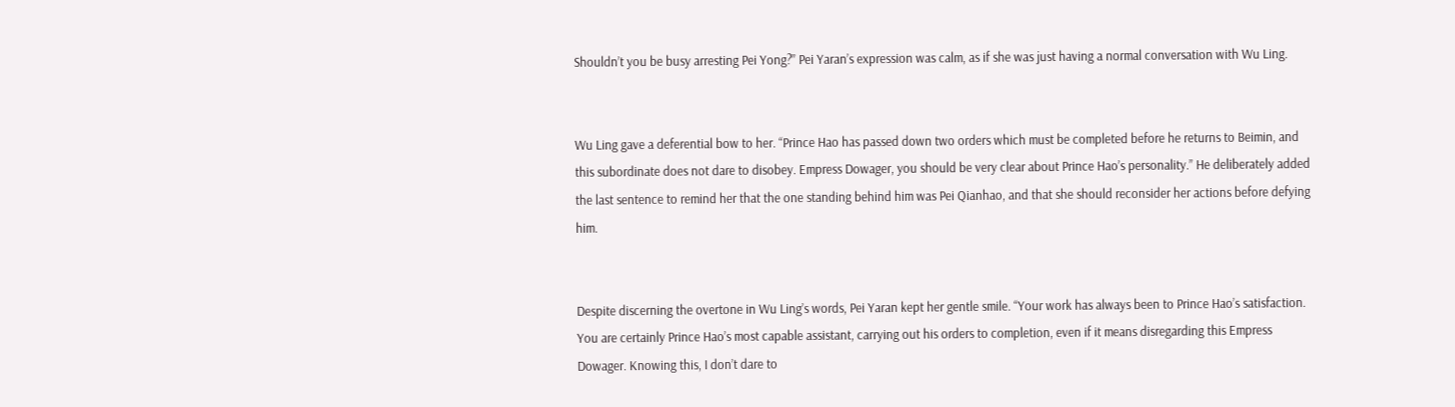Shouldn’t you be busy arresting Pei Yong?” Pei Yaran’s expression was calm, as if she was just having a normal conversation with Wu Ling.


Wu Ling gave a deferential bow to her. “Prince Hao has passed down two orders which must be completed before he returns to Beimin, and this subordinate does not dare to disobey. Empress Dowager, you should be very clear about Prince Hao’s personality.” He deliberately added the last sentence to remind her that the one standing behind him was Pei Qianhao, and that she should reconsider her actions before defying him.


Despite discerning the overtone in Wu Ling’s words, Pei Yaran kept her gentle smile. “Your work has always been to Prince Hao’s satisfaction. You are certainly Prince Hao’s most capable assistant, carrying out his orders to completion, even if it means disregarding this Empress Dowager. Knowing this, I don’t dare to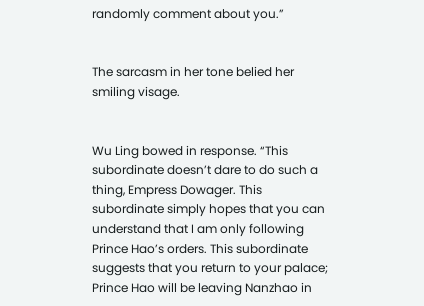randomly comment about you.”


The sarcasm in her tone belied her smiling visage.


Wu Ling bowed in response. “This subordinate doesn’t dare to do such a thing, Empress Dowager. This subordinate simply hopes that you can understand that I am only following Prince Hao’s orders. This subordinate suggests that you return to your palace; Prince Hao will be leaving Nanzhao in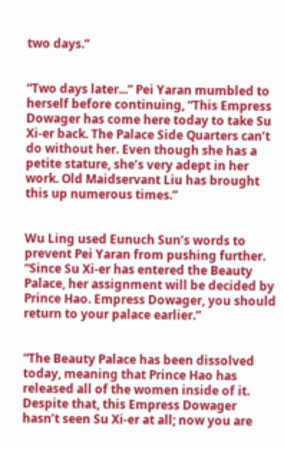two days.”


“Two days later...” Pei Yaran mumbled to herself before continuing, “This Empress Dowager has come here today to take Su Xi-er back. The Palace Side Quarters can’t do without her. Even though she has a petite stature, she’s very adept in her work. Old Maidservant Liu has brought this up numerous times.”


Wu Ling used Eunuch Sun’s words to prevent Pei Yaran from pushing further. “Since Su Xi-er has entered the Beauty Palace, her assignment will be decided by Prince Hao. Empress Dowager, you should return to your palace earlier.”


“The Beauty Palace has been dissolved today, meaning that Prince Hao has released all of the women inside of it. Despite that, this Empress Dowager hasn’t seen Su Xi-er at all; now you are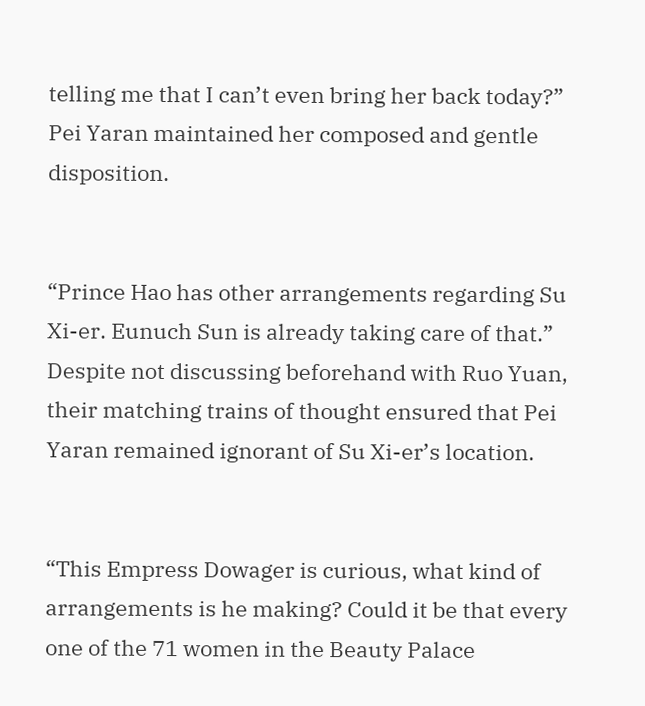telling me that I can’t even bring her back today?” Pei Yaran maintained her composed and gentle disposition.


“Prince Hao has other arrangements regarding Su Xi-er. Eunuch Sun is already taking care of that.” Despite not discussing beforehand with Ruo Yuan, their matching trains of thought ensured that Pei Yaran remained ignorant of Su Xi-er’s location.


“This Empress Dowager is curious, what kind of arrangements is he making? Could it be that every one of the 71 women in the Beauty Palace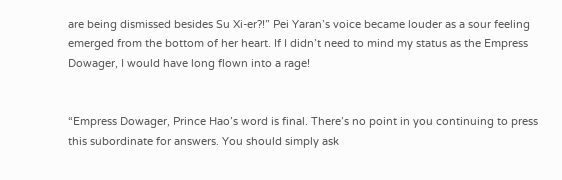are being dismissed besides Su Xi-er?!” Pei Yaran’s voice became louder as a sour feeling emerged from the bottom of her heart. If I didn’t need to mind my status as the Empress Dowager, I would have long flown into a rage!


“Empress Dowager, Prince Hao’s word is final. There’s no point in you continuing to press this subordinate for answers. You should simply ask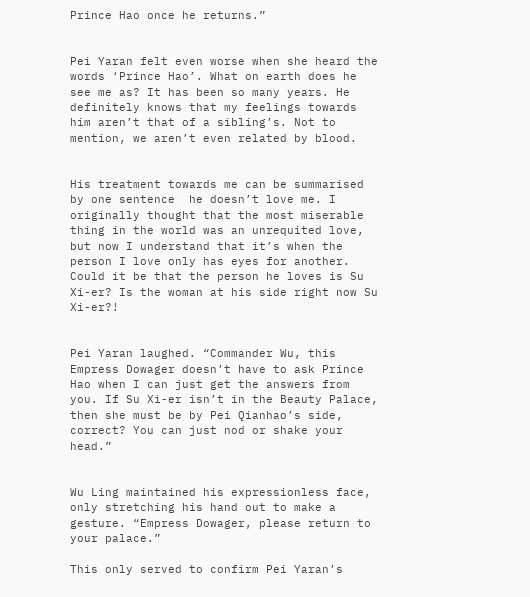Prince Hao once he returns.”


Pei Yaran felt even worse when she heard the words ‘Prince Hao’. What on earth does he see me as? It has been so many years. He definitely knows that my feelings towards him aren’t that of a sibling’s. Not to mention, we aren’t even related by blood.


His treatment towards me can be summarised by one sentence  he doesn’t love me. I originally thought that the most miserable thing in the world was an unrequited love, but now I understand that it’s when the person I love only has eyes for another. Could it be that the person he loves is Su Xi-er? Is the woman at his side right now Su Xi-er?!


Pei Yaran laughed. “Commander Wu, this Empress Dowager doesn’t have to ask Prince Hao when I can just get the answers from you. If Su Xi-er isn’t in the Beauty Palace, then she must be by Pei Qianhao’s side, correct? You can just nod or shake your head.”


Wu Ling maintained his expressionless face, only stretching his hand out to make a gesture. “Empress Dowager, please return to your palace.”

This only served to confirm Pei Yaran’s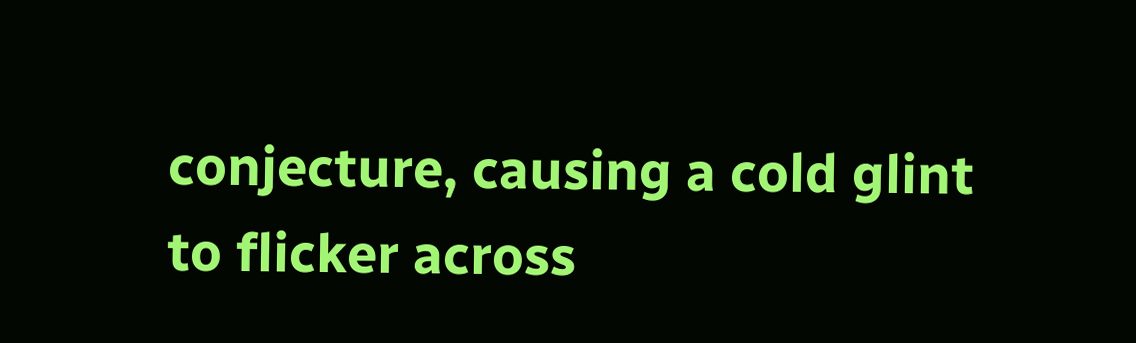conjecture, causing a cold glint to flicker across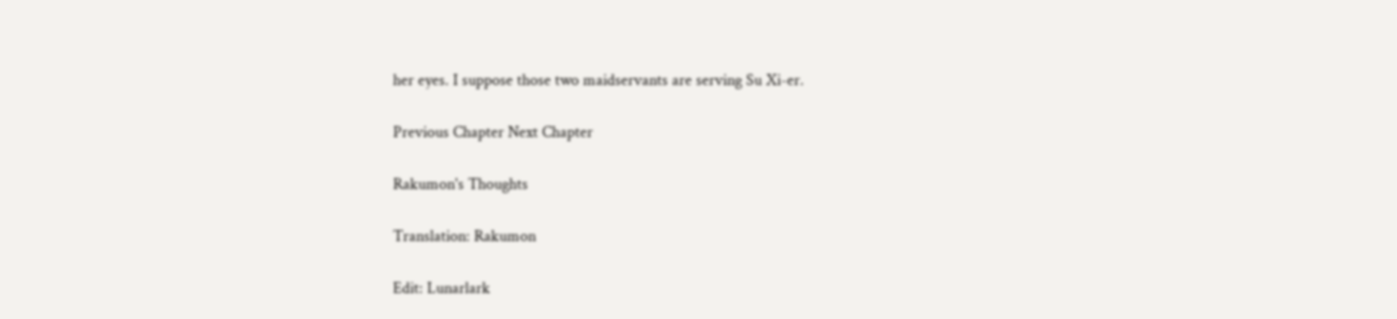her eyes. I suppose those two maidservants are serving Su Xi-er.

Previous Chapter Next Chapter

Rakumon's Thoughts

Translation: Rakumon

Edit: Lunarlark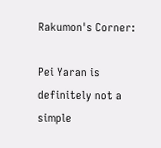Rakumon's Corner:

Pei Yaran is definitely not a simple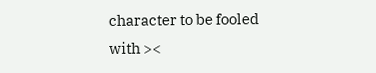character to be fooled with ><